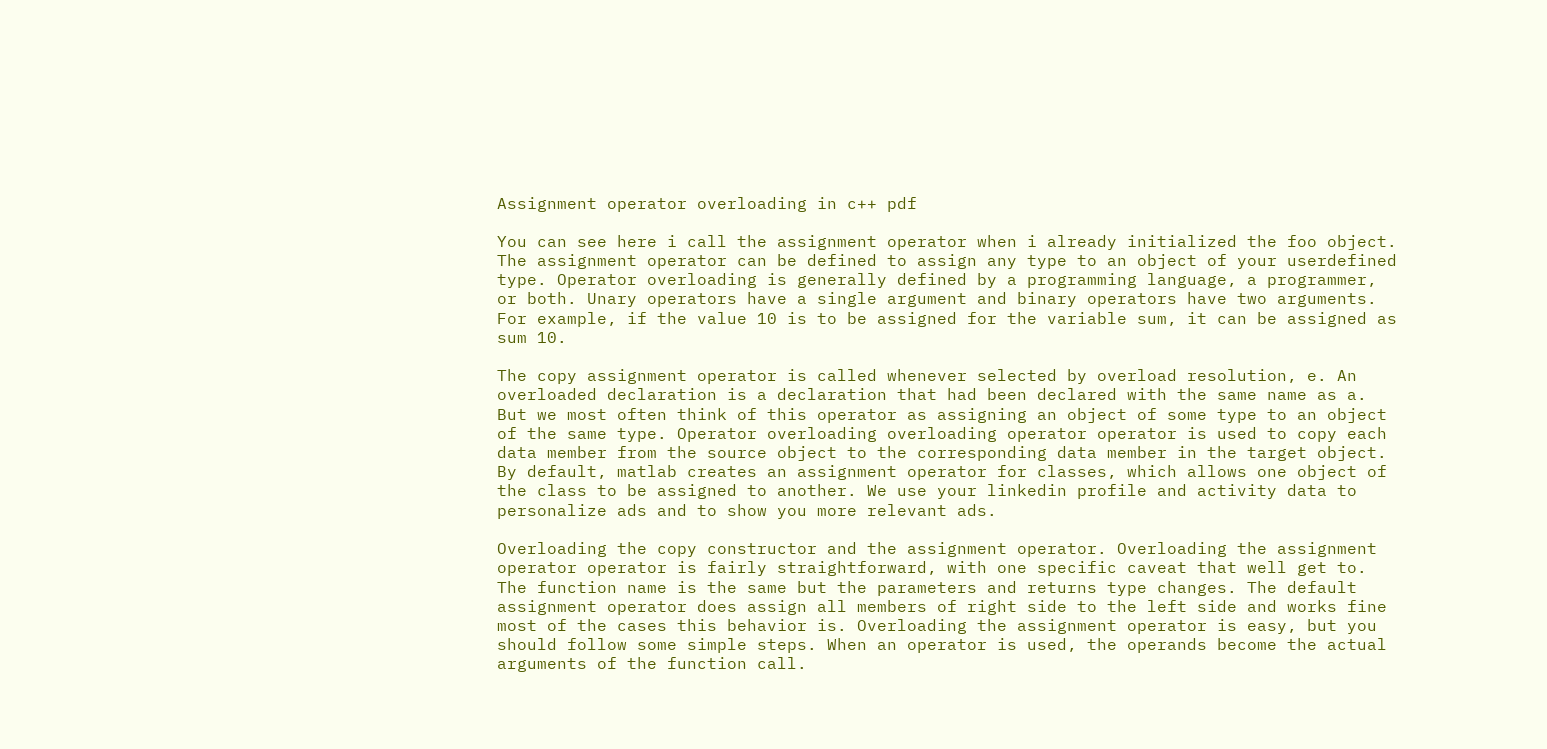Assignment operator overloading in c++ pdf

You can see here i call the assignment operator when i already initialized the foo object. The assignment operator can be defined to assign any type to an object of your userdefined type. Operator overloading is generally defined by a programming language, a programmer, or both. Unary operators have a single argument and binary operators have two arguments. For example, if the value 10 is to be assigned for the variable sum, it can be assigned as sum 10.

The copy assignment operator is called whenever selected by overload resolution, e. An overloaded declaration is a declaration that had been declared with the same name as a. But we most often think of this operator as assigning an object of some type to an object of the same type. Operator overloading overloading operator operator is used to copy each data member from the source object to the corresponding data member in the target object. By default, matlab creates an assignment operator for classes, which allows one object of the class to be assigned to another. We use your linkedin profile and activity data to personalize ads and to show you more relevant ads.

Overloading the copy constructor and the assignment operator. Overloading the assignment operator operator is fairly straightforward, with one specific caveat that well get to. The function name is the same but the parameters and returns type changes. The default assignment operator does assign all members of right side to the left side and works fine most of the cases this behavior is. Overloading the assignment operator is easy, but you should follow some simple steps. When an operator is used, the operands become the actual arguments of the function call.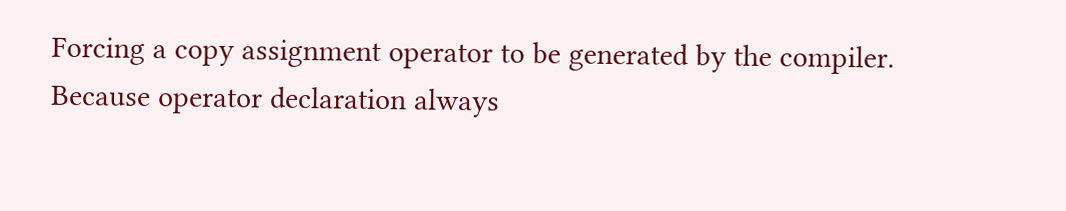Forcing a copy assignment operator to be generated by the compiler. Because operator declaration always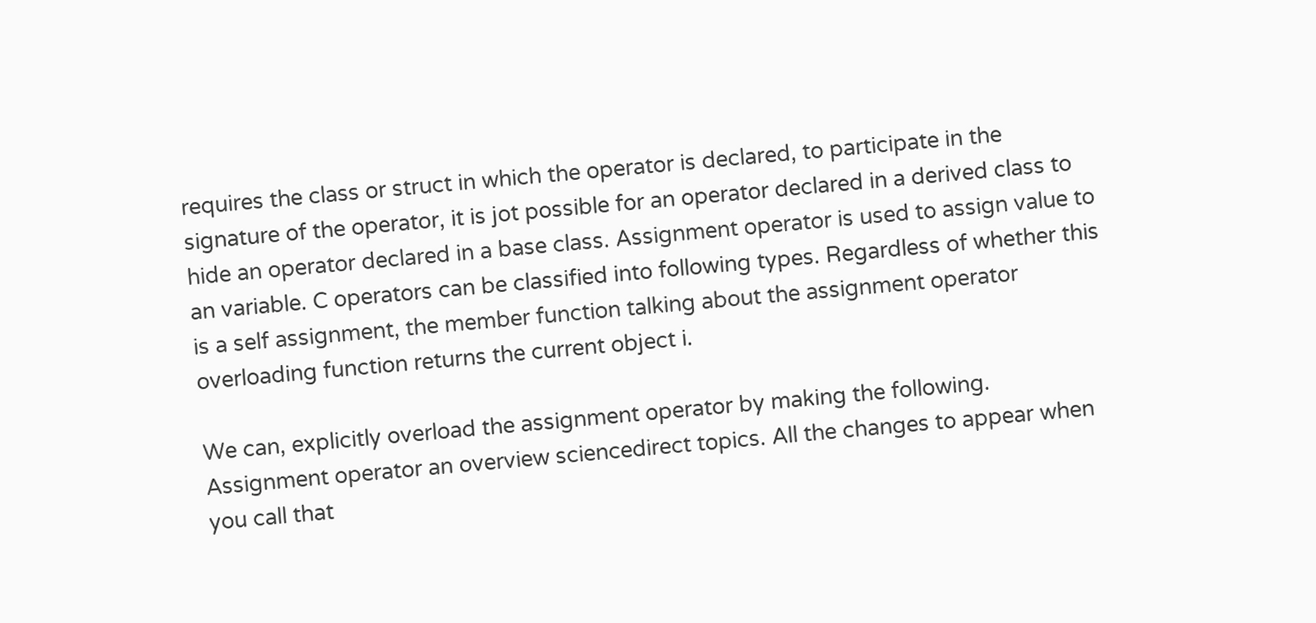requires the class or struct in which the operator is declared, to participate in the signature of the operator, it is jot possible for an operator declared in a derived class to hide an operator declared in a base class. Assignment operator is used to assign value to an variable. C operators can be classified into following types. Regardless of whether this is a self assignment, the member function talking about the assignment operator overloading function returns the current object i.

We can, explicitly overload the assignment operator by making the following. Assignment operator an overview sciencedirect topics. All the changes to appear when you call that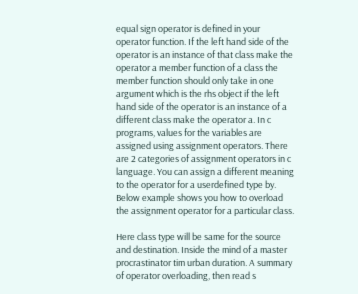equal sign operator is defined in your operator function. If the left hand side of the operator is an instance of that class make the operator a member function of a class the member function should only take in one argument which is the rhs object if the left hand side of the operator is an instance of a different class make the operator a. In c programs, values for the variables are assigned using assignment operators. There are 2 categories of assignment operators in c language. You can assign a different meaning to the operator for a userdefined type by. Below example shows you how to overload the assignment operator for a particular class.

Here class type will be same for the source and destination. Inside the mind of a master procrastinator tim urban duration. A summary of operator overloading, then read s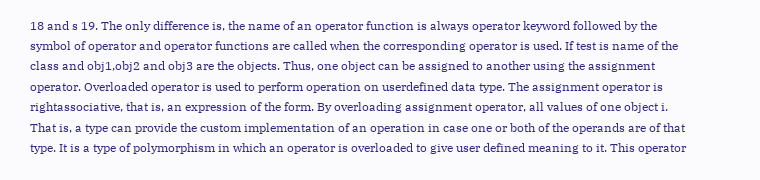18 and s 19. The only difference is, the name of an operator function is always operator keyword followed by the symbol of operator and operator functions are called when the corresponding operator is used. If test is name of the class and obj1,obj2 and obj3 are the objects. Thus, one object can be assigned to another using the assignment operator. Overloaded operator is used to perform operation on userdefined data type. The assignment operator is rightassociative, that is, an expression of the form. By overloading assignment operator, all values of one object i. That is, a type can provide the custom implementation of an operation in case one or both of the operands are of that type. It is a type of polymorphism in which an operator is overloaded to give user defined meaning to it. This operator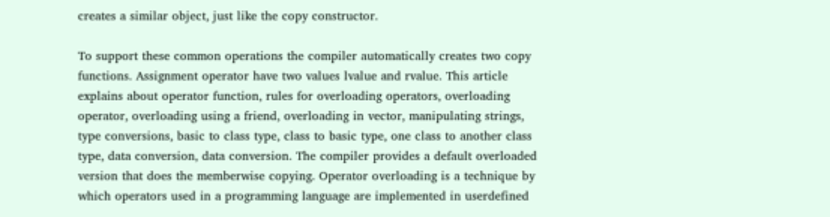creates a similar object, just like the copy constructor.

To support these common operations the compiler automatically creates two copy functions. Assignment operator have two values lvalue and rvalue. This article explains about operator function, rules for overloading operators, overloading operator, overloading using a friend, overloading in vector, manipulating strings, type conversions, basic to class type, class to basic type, one class to another class type, data conversion, data conversion. The compiler provides a default overloaded version that does the memberwise copying. Operator overloading is a technique by which operators used in a programming language are implemented in userdefined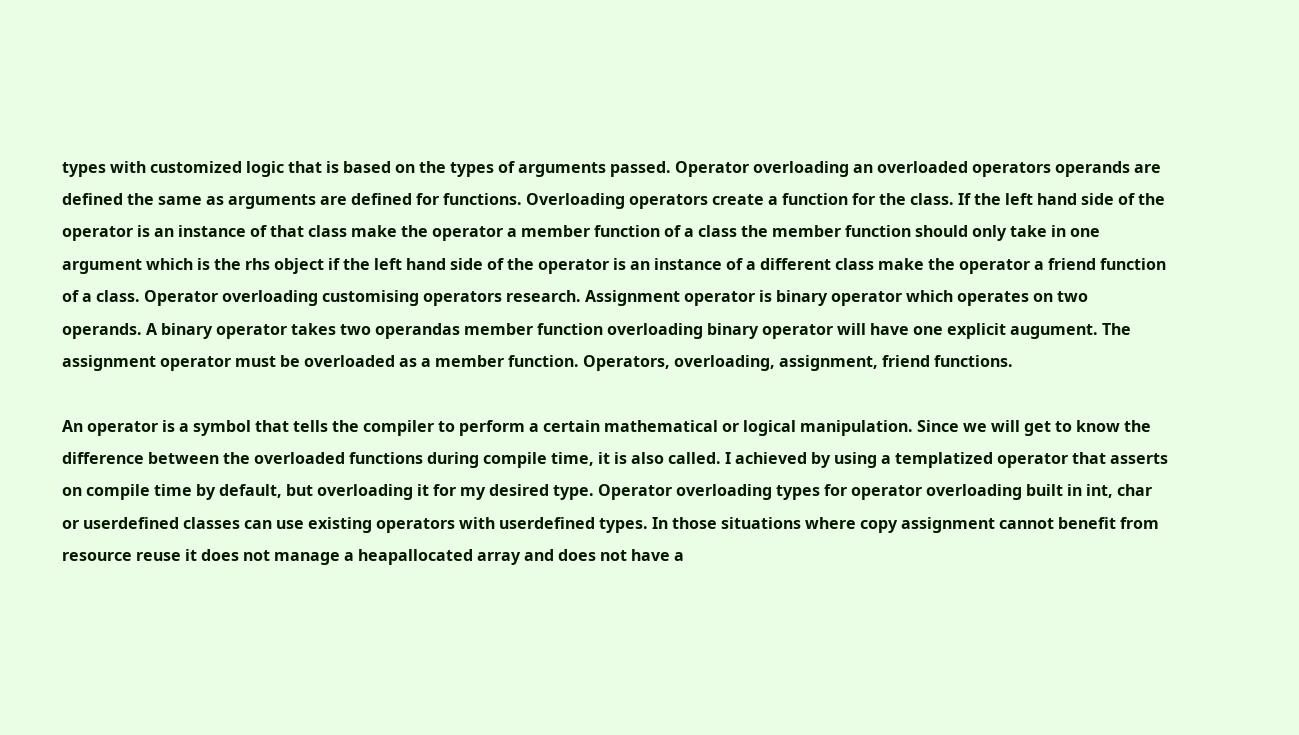types with customized logic that is based on the types of arguments passed. Operator overloading an overloaded operators operands are defined the same as arguments are defined for functions. Overloading operators create a function for the class. If the left hand side of the operator is an instance of that class make the operator a member function of a class the member function should only take in one argument which is the rhs object if the left hand side of the operator is an instance of a different class make the operator a friend function of a class. Operator overloading customising operators research. Assignment operator is binary operator which operates on two operands. A binary operator takes two operandas member function overloading binary operator will have one explicit augument. The assignment operator must be overloaded as a member function. Operators, overloading, assignment, friend functions.

An operator is a symbol that tells the compiler to perform a certain mathematical or logical manipulation. Since we will get to know the difference between the overloaded functions during compile time, it is also called. I achieved by using a templatized operator that asserts on compile time by default, but overloading it for my desired type. Operator overloading types for operator overloading built in int, char or userdefined classes can use existing operators with userdefined types. In those situations where copy assignment cannot benefit from resource reuse it does not manage a heapallocated array and does not have a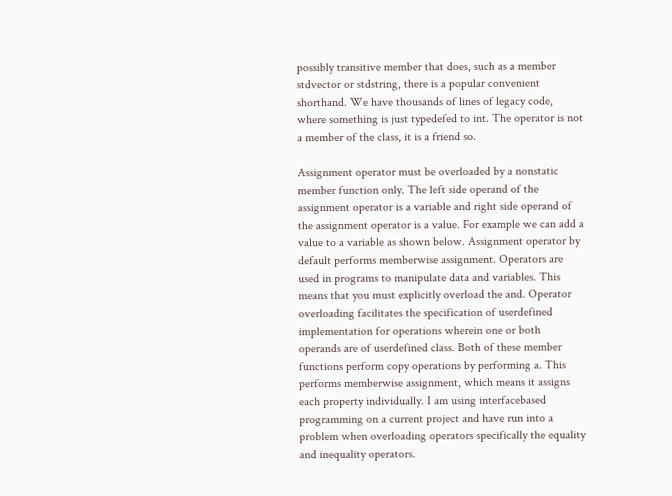possibly transitive member that does, such as a member stdvector or stdstring, there is a popular convenient shorthand. We have thousands of lines of legacy code, where something is just typedefed to int. The operator is not a member of the class, it is a friend so.

Assignment operator must be overloaded by a nonstatic member function only. The left side operand of the assignment operator is a variable and right side operand of the assignment operator is a value. For example we can add a value to a variable as shown below. Assignment operator by default performs memberwise assignment. Operators are used in programs to manipulate data and variables. This means that you must explicitly overload the and. Operator overloading facilitates the specification of userdefined implementation for operations wherein one or both operands are of userdefined class. Both of these member functions perform copy operations by performing a. This performs memberwise assignment, which means it assigns each property individually. I am using interfacebased programming on a current project and have run into a problem when overloading operators specifically the equality and inequality operators.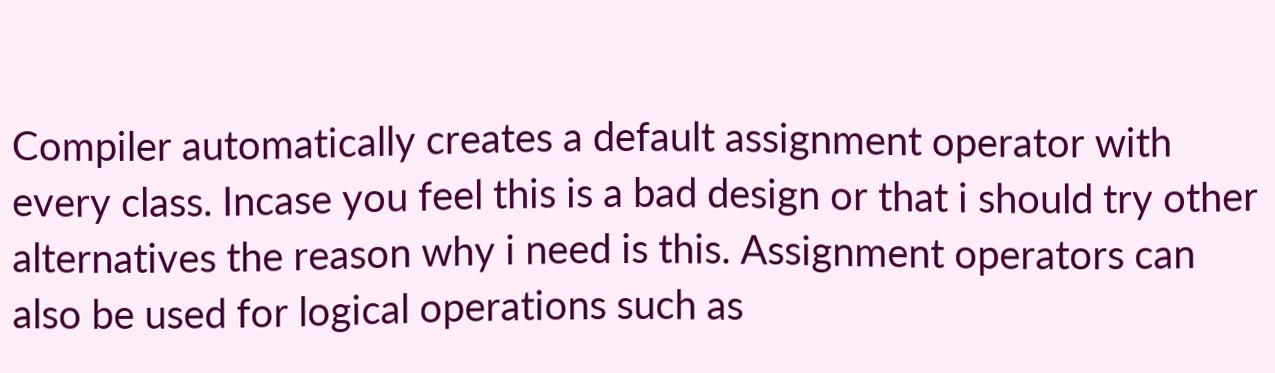Compiler automatically creates a default assignment operator with every class. Incase you feel this is a bad design or that i should try other alternatives the reason why i need is this. Assignment operators can also be used for logical operations such as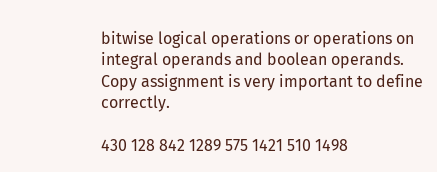bitwise logical operations or operations on integral operands and boolean operands. Copy assignment is very important to define correctly.

430 128 842 1289 575 1421 510 1498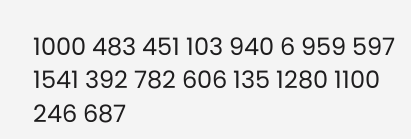1000 483 451 103 940 6 959 597 1541 392 782 606 135 1280 1100 246 687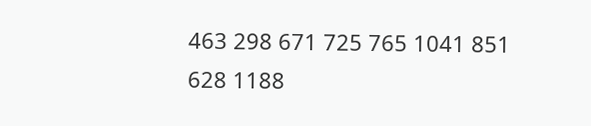463 298 671 725 765 1041 851 628 1188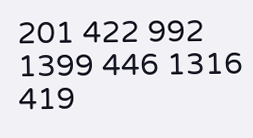201 422 992 1399 446 1316 419